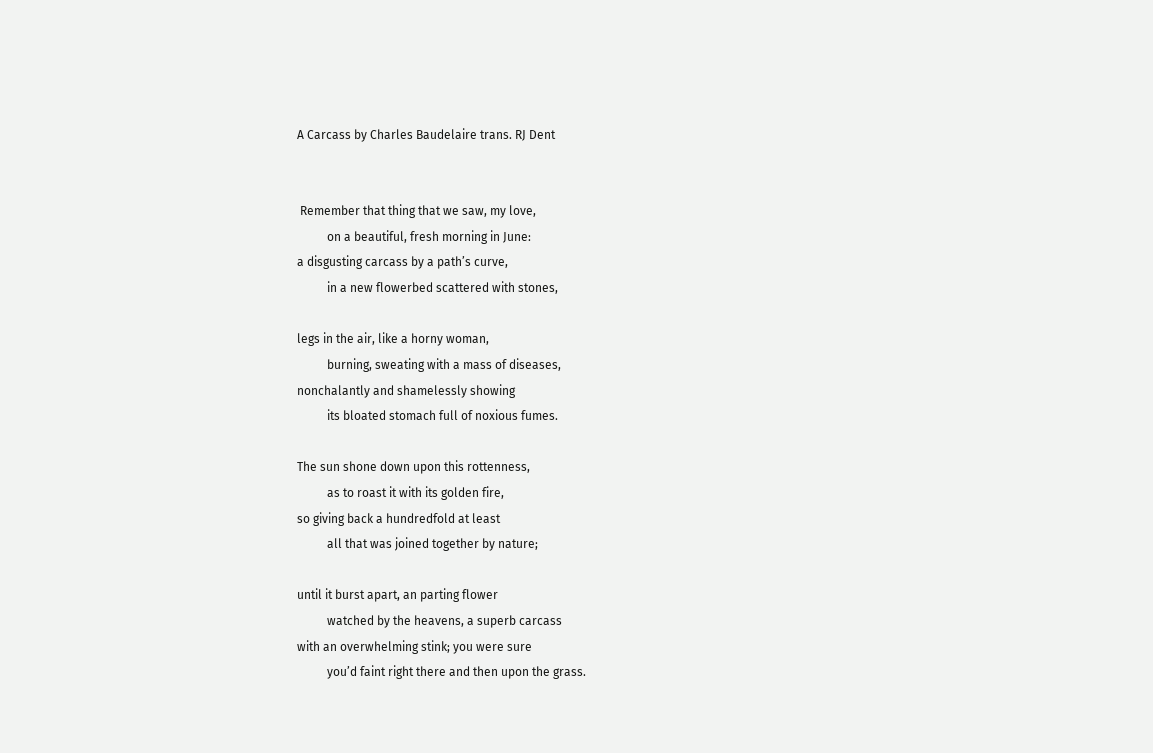A Carcass by Charles Baudelaire trans. RJ Dent


 Remember that thing that we saw, my love,
          on a beautiful, fresh morning in June:
a disgusting carcass by a path’s curve,
          in a new flowerbed scattered with stones,

legs in the air, like a horny woman,
          burning, sweating with a mass of diseases,
nonchalantly and shamelessly showing
          its bloated stomach full of noxious fumes.

The sun shone down upon this rottenness,
          as to roast it with its golden fire,
so giving back a hundredfold at least
          all that was joined together by nature;

until it burst apart, an parting flower
          watched by the heavens, a superb carcass
with an overwhelming stink; you were sure
          you’d faint right there and then upon the grass.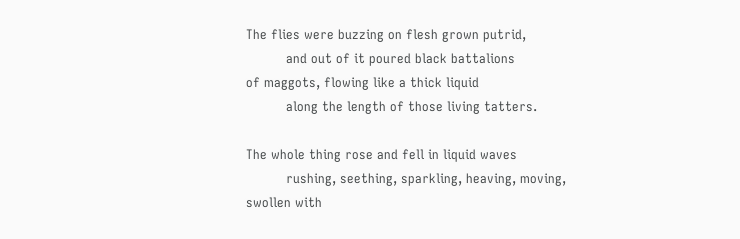The flies were buzzing on flesh grown putrid,
          and out of it poured black battalions
of maggots, flowing like a thick liquid
          along the length of those living tatters.

The whole thing rose and fell in liquid waves
          rushing, seething, sparkling, heaving, moving,
swollen with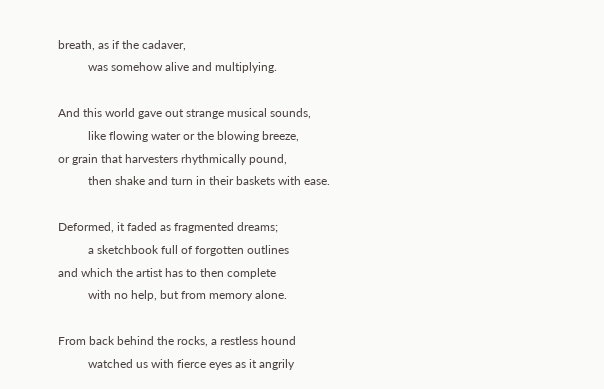breath, as if the cadaver,
          was somehow alive and multiplying.

And this world gave out strange musical sounds,
          like flowing water or the blowing breeze,
or grain that harvesters rhythmically pound,
          then shake and turn in their baskets with ease.

Deformed, it faded as fragmented dreams;
          a sketchbook full of forgotten outlines
and which the artist has to then complete
          with no help, but from memory alone.

From back behind the rocks, a restless hound
          watched us with fierce eyes as it angrily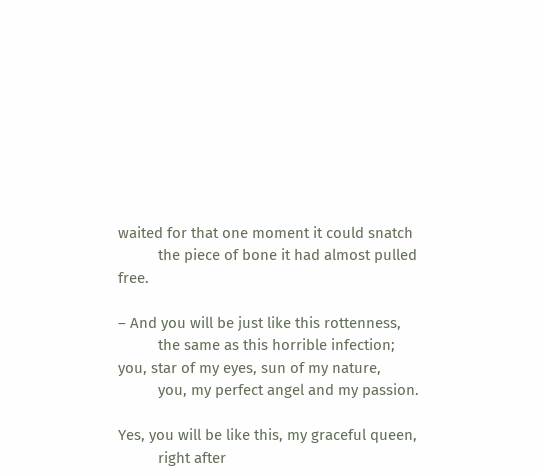waited for that one moment it could snatch
          the piece of bone it had almost pulled free.

– And you will be just like this rottenness,
          the same as this horrible infection;
you, star of my eyes, sun of my nature,
          you, my perfect angel and my passion.

Yes, you will be like this, my graceful queen,
          right after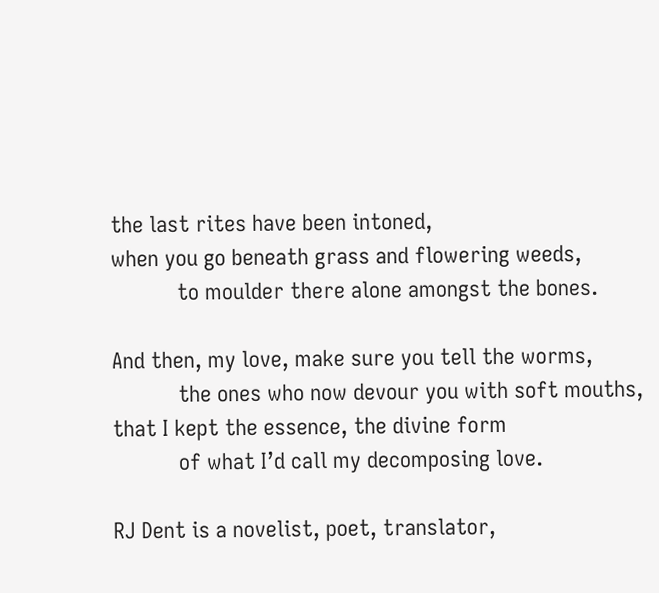the last rites have been intoned,
when you go beneath grass and flowering weeds,
           to moulder there alone amongst the bones.

And then, my love, make sure you tell the worms,
           the ones who now devour you with soft mouths,
that I kept the essence, the divine form
           of what I’d call my decomposing love.

RJ Dent is a novelist, poet, translator,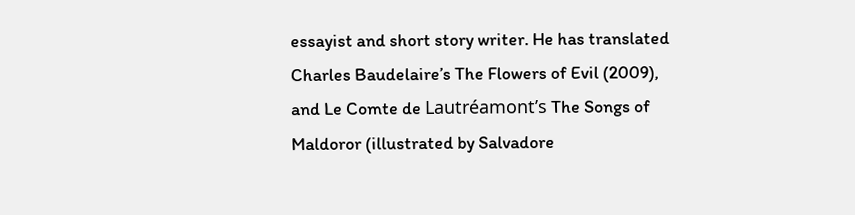essayist and short story writer. He has translated Charles Baudelaire’s The Flowers of Evil (2009), and Le Comte de Lautréamont’s The Songs of Maldoror (illustrated by Salvadore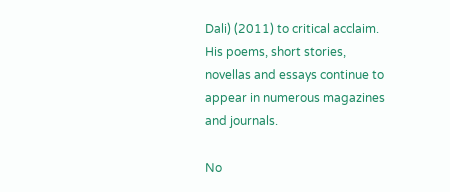Dali) (2011) to critical acclaim. His poems, short stories, novellas and essays continue to appear in numerous magazines and journals.

No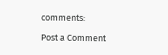comments:

Post a Comment